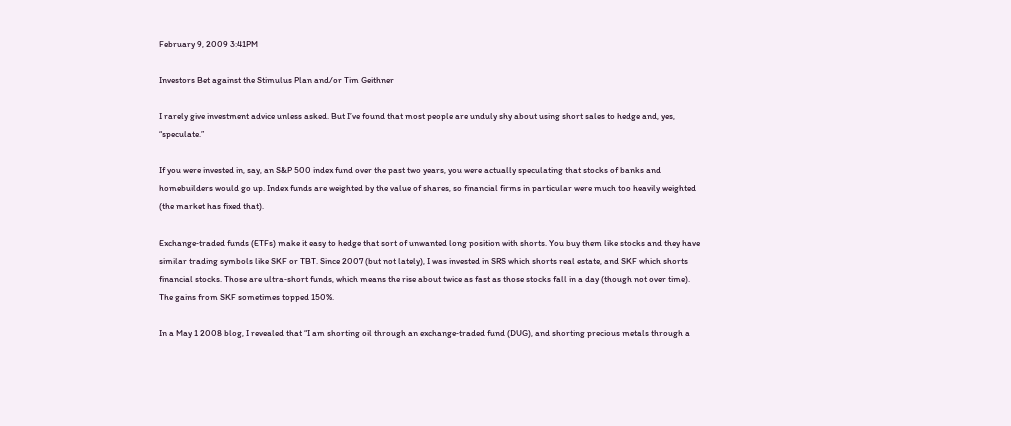February 9, 2009 3:41PM

Investors Bet against the Stimulus Plan and/or Tim Geithner

I rarely give investment advice unless asked. But I’ve found that most people are unduly shy about using short sales to hedge and, yes, “speculate.”

If you were invested in, say, an S&P 500 index fund over the past two years, you were actually speculating that stocks of banks and homebuilders would go up. Index funds are weighted by the value of shares, so financial firms in particular were much too heavily weighted (the market has fixed that).

Exchange‐traded funds (ETFs) make it easy to hedge that sort of unwanted long position with shorts. You buy them like stocks and they have similar trading symbols like SKF or TBT. Since 2007 (but not lately), I was invested in SRS which shorts real estate, and SKF which shorts financial stocks. Those are ultra‐short funds, which means the rise about twice as fast as those stocks fall in a day (though not over time). The gains from SKF sometimes topped 150%.

In a May 1 2008 blog, I revealed that “I am shorting oil through an exchange‐traded fund (DUG), and shorting precious metals through a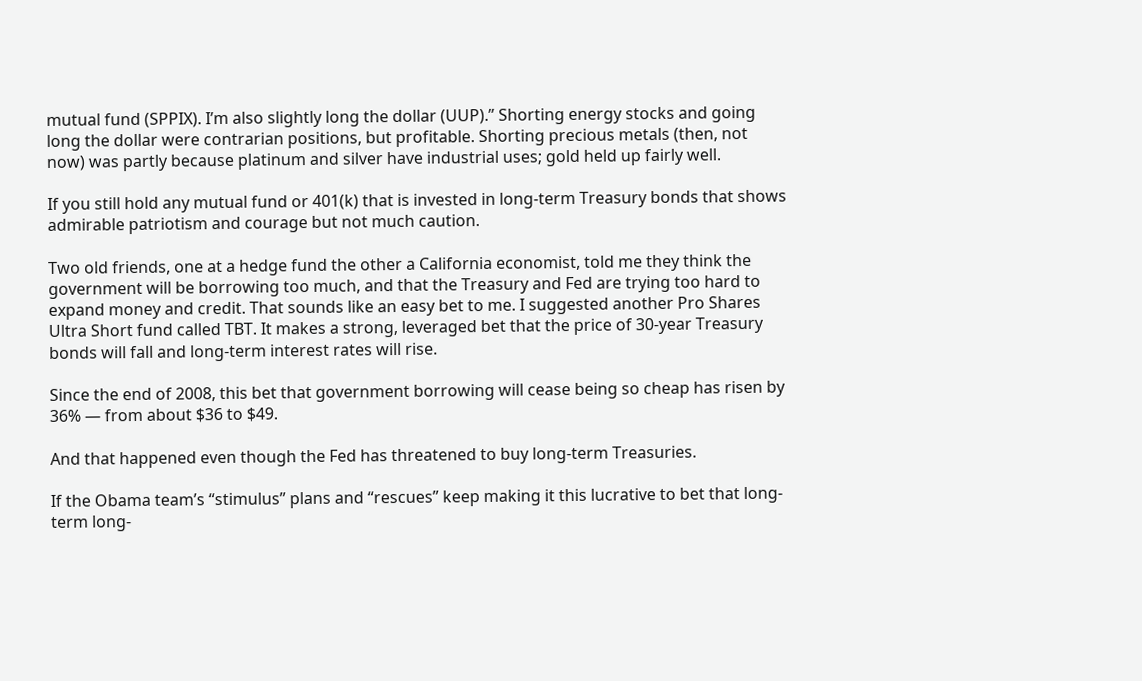mutual fund (SPPIX). I’m also slightly long the dollar (UUP).” Shorting energy stocks and going long the dollar were contrarian positions, but profitable. Shorting precious metals (then, not now) was partly because platinum and silver have industrial uses; gold held up fairly well.

If you still hold any mutual fund or 401(k) that is invested in long‐term Treasury bonds that shows admirable patriotism and courage but not much caution.

Two old friends, one at a hedge fund the other a California economist, told me they think the government will be borrowing too much, and that the Treasury and Fed are trying too hard to expand money and credit. That sounds like an easy bet to me. I suggested another Pro Shares Ultra Short fund called TBT. It makes a strong, leveraged bet that the price of 30‐year Treasury bonds will fall and long‐term interest rates will rise.

Since the end of 2008, this bet that government borrowing will cease being so cheap has risen by 36% — from about $36 to $49.

And that happened even though the Fed has threatened to buy long‐term Treasuries.

If the Obama team’s “stimulus” plans and “rescues” keep making it this lucrative to bet that long‐term long‐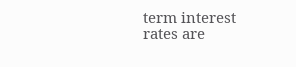term interest rates are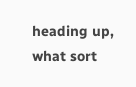heading up, what sort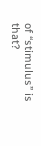of “stimulus” is that?